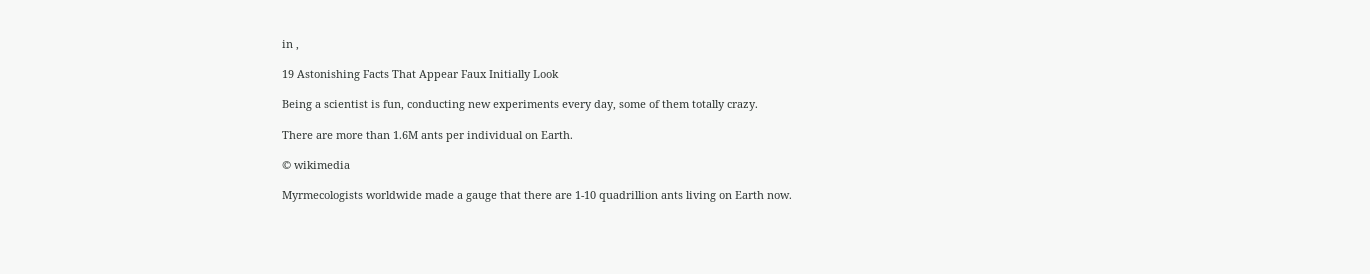in ,

19 Astonishing Facts That Appear Faux Initially Look

Being a scientist is fun, conducting new experiments every day, some of them totally crazy.

There are more than 1.6M ants per individual on Earth.

© wikimedia

Myrmecologists worldwide made a gauge that there are 1-10 quadrillion ants living on Earth now.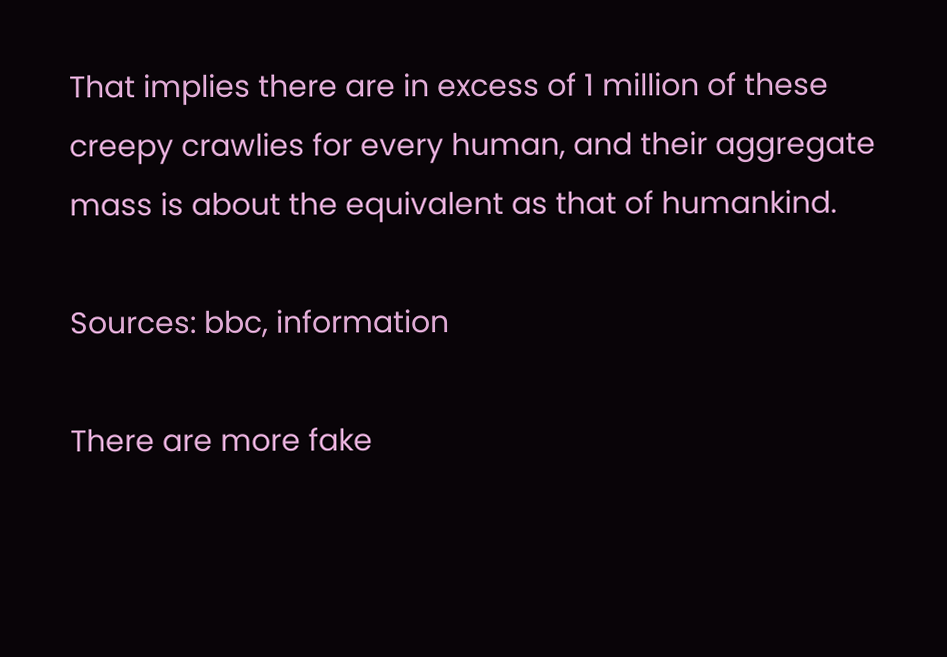That implies there are in excess of 1 million of these creepy crawlies for every human, and their aggregate mass is about the equivalent as that of humankind.

Sources: bbc, information

There are more fake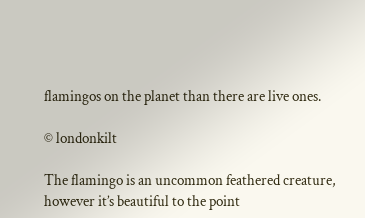flamingos on the planet than there are live ones.

© londonkilt

The flamingo is an uncommon feathered creature, however it’s beautiful to the point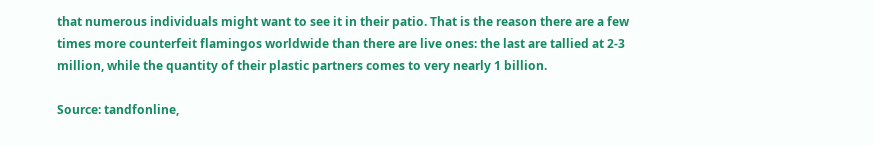that numerous individuals might want to see it in their patio. That is the reason there are a few times more counterfeit flamingos worldwide than there are live ones: the last are tallied at 2-3 million, while the quantity of their plastic partners comes to very nearly 1 billion.

Source: tandfonline,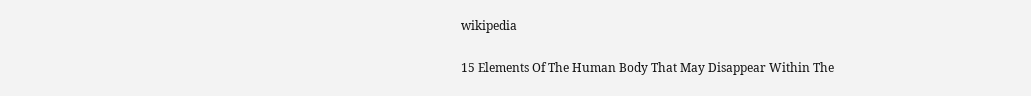wikipedia

15 Elements Of The Human Body That May Disappear Within The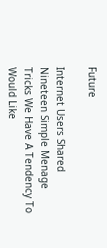Future

Internet Users Shared Nineteen Simple Menage Tricks We Have A Tendency To Would Like